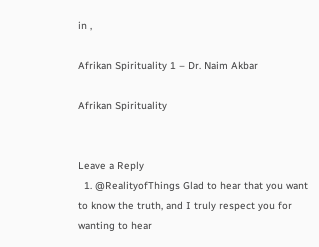in ,

Afrikan Spirituality 1 – Dr. Naim Akbar

Afrikan Spirituality


Leave a Reply
  1. @RealityofThings Glad to hear that you want to know the truth, and I truly respect you for wanting to hear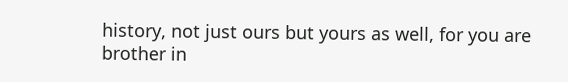history, not just ours but yours as well, for you are brother in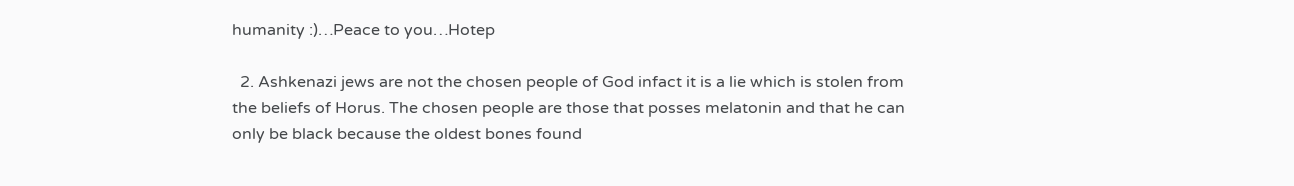humanity :)…Peace to you…Hotep

  2. Ashkenazi jews are not the chosen people of God infact it is a lie which is stolen from the beliefs of Horus. The chosen people are those that posses melatonin and that he can only be black because the oldest bones found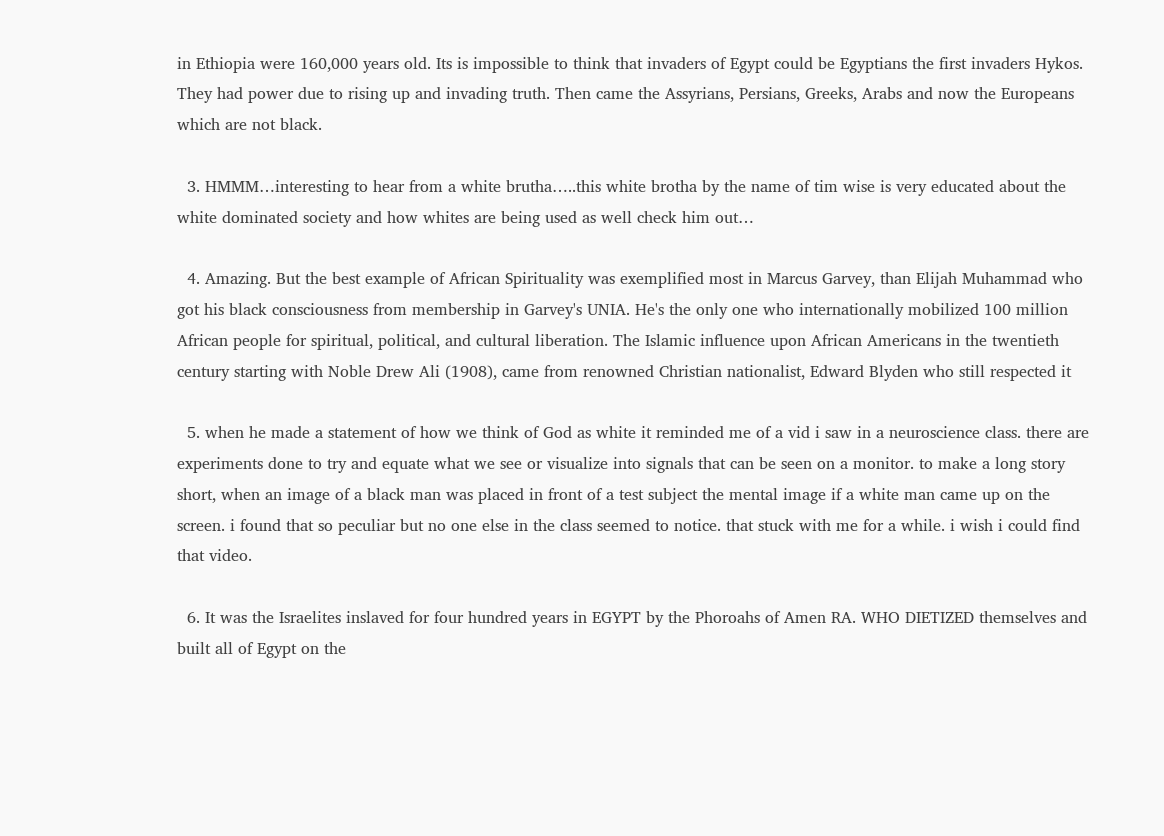in Ethiopia were 160,000 years old. Its is impossible to think that invaders of Egypt could be Egyptians the first invaders Hykos. They had power due to rising up and invading truth. Then came the Assyrians, Persians, Greeks, Arabs and now the Europeans which are not black.

  3. HMMM…interesting to hear from a white brutha…..this white brotha by the name of tim wise is very educated about the white dominated society and how whites are being used as well check him out…

  4. Amazing. But the best example of African Spirituality was exemplified most in Marcus Garvey, than Elijah Muhammad who got his black consciousness from membership in Garvey's UNIA. He's the only one who internationally mobilized 100 million African people for spiritual, political, and cultural liberation. The Islamic influence upon African Americans in the twentieth century starting with Noble Drew Ali (1908), came from renowned Christian nationalist, Edward Blyden who still respected it

  5. when he made a statement of how we think of God as white it reminded me of a vid i saw in a neuroscience class. there are experiments done to try and equate what we see or visualize into signals that can be seen on a monitor. to make a long story short, when an image of a black man was placed in front of a test subject the mental image if a white man came up on the screen. i found that so peculiar but no one else in the class seemed to notice. that stuck with me for a while. i wish i could find that video.

  6. It was the Israelites inslaved for four hundred years in EGYPT by the Phoroahs of Amen RA. WHO DIETIZED themselves and built all of Egypt on the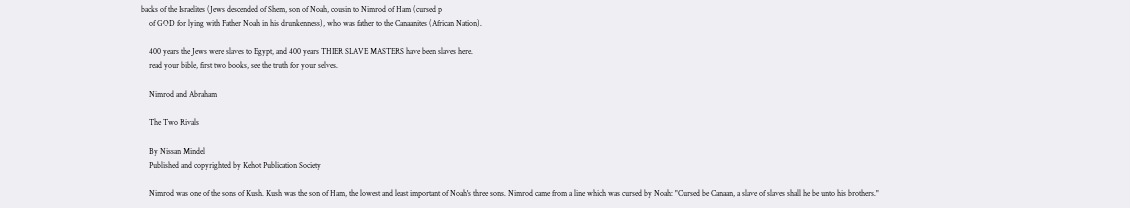backs of the Israelites (Jews descended of Shem, son of Noah, cousin to Nimrod of Ham (cursed p
    of GOD for lying with Father Noah in his drunkenness), who was father to the Canaanites (African Nation).

    400 years the Jews were slaves to Egypt, and 400 years THIER SLAVE MASTERS have been slaves here.
    read your bible, first two books, see the truth for your selves.

    Nimrod and Abraham

    The Two Rivals

    By Nissan Mindel
    Published and copyrighted by Kehot Publication Society

    Nimrod was one of the sons of Kush. Kush was the son of Ham, the lowest and least important of Noah's three sons. Nimrod came from a line which was cursed by Noah: "Cursed be Canaan, a slave of slaves shall he be unto his brothers."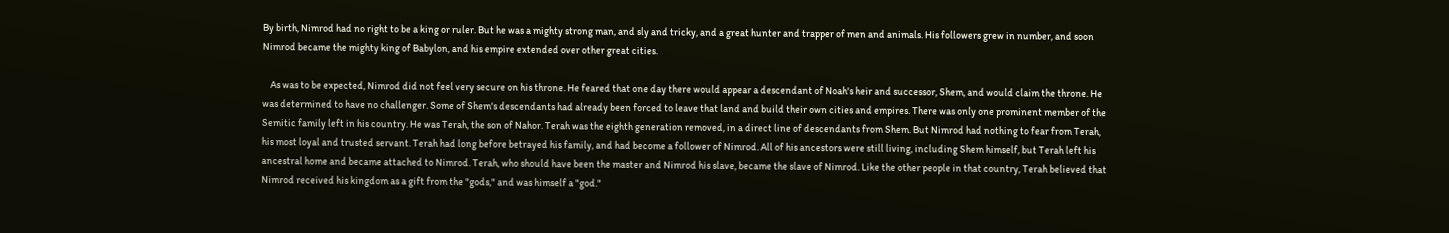By birth, Nimrod had no right to be a king or ruler. But he was a mighty strong man, and sly and tricky, and a great hunter and trapper of men and animals. His followers grew in number, and soon Nimrod became the mighty king of Babylon, and his empire extended over other great cities.

    As was to be expected, Nimrod did not feel very secure on his throne. He feared that one day there would appear a descendant of Noah's heir and successor, Shem, and would claim the throne. He was determined to have no challenger. Some of Shem's descendants had already been forced to leave that land and build their own cities and empires. There was only one prominent member of the Semitic family left in his country. He was Terah, the son of Nahor. Terah was the eighth generation removed, in a direct line of descendants from Shem. But Nimrod had nothing to fear from Terah, his most loyal and trusted servant. Terah had long before betrayed his family, and had become a follower of Nimrod. All of his ancestors were still living, including Shem himself, but Terah left his ancestral home and became attached to Nimrod. Terah, who should have been the master and Nimrod his slave, became the slave of Nimrod. Like the other people in that country, Terah believed that Nimrod received his kingdom as a gift from the "gods," and was himself a "god."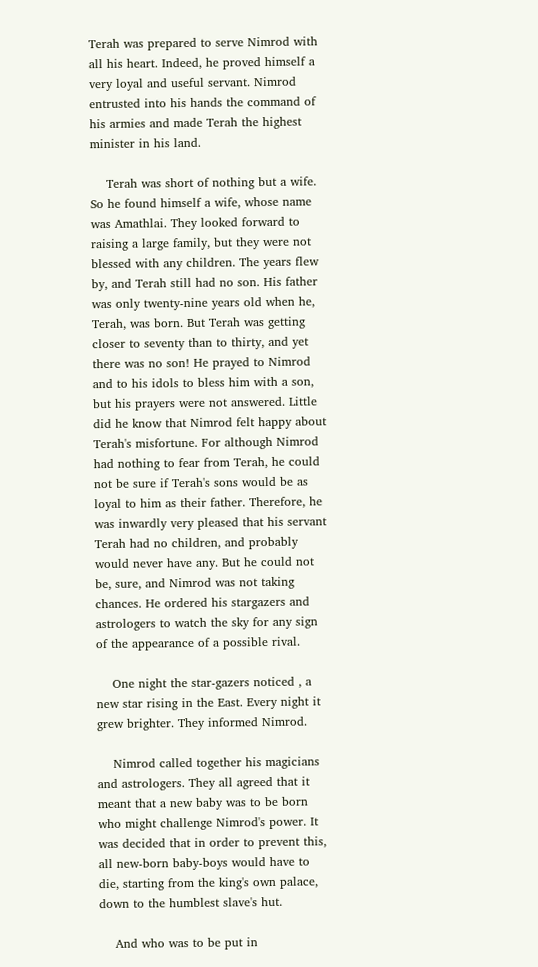Terah was prepared to serve Nimrod with all his heart. Indeed, he proved himself a very loyal and useful servant. Nimrod entrusted into his hands the command of his armies and made Terah the highest minister in his land.

    Terah was short of nothing but a wife. So he found himself a wife, whose name was Amathlai. They looked forward to raising a large family, but they were not blessed with any children. The years flew by, and Terah still had no son. His father was only twenty-nine years old when he, Terah, was born. But Terah was getting closer to seventy than to thirty, and yet there was no son! He prayed to Nimrod and to his idols to bless him with a son, but his prayers were not answered. Little did he know that Nimrod felt happy about Terah's misfortune. For although Nimrod had nothing to fear from Terah, he could not be sure if Terah's sons would be as loyal to him as their father. Therefore, he was inwardly very pleased that his servant Terah had no children, and probably would never have any. But he could not be, sure, and Nimrod was not taking chances. He ordered his stargazers and astrologers to watch the sky for any sign of the appearance of a possible rival.

    One night the star-gazers noticed , a new star rising in the East. Every night it grew brighter. They informed Nimrod.

    Nimrod called together his magicians and astrologers. They all agreed that it meant that a new baby was to be born who might challenge Nimrod's power. It was decided that in order to prevent this, all new-born baby-boys would have to die, starting from the king's own palace, down to the humblest slave's hut.

    And who was to be put in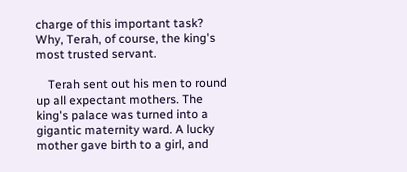charge of this important task? Why, Terah, of course, the king's most trusted servant.

    Terah sent out his men to round up all expectant mothers. The king's palace was turned into a gigantic maternity ward. A lucky mother gave birth to a girl, and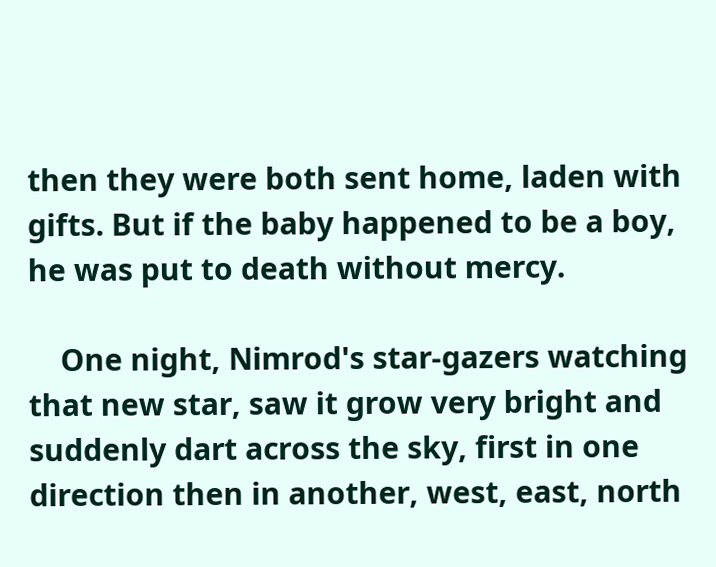then they were both sent home, laden with gifts. But if the baby happened to be a boy, he was put to death without mercy.

    One night, Nimrod's star-gazers watching that new star, saw it grow very bright and suddenly dart across the sky, first in one direction then in another, west, east, north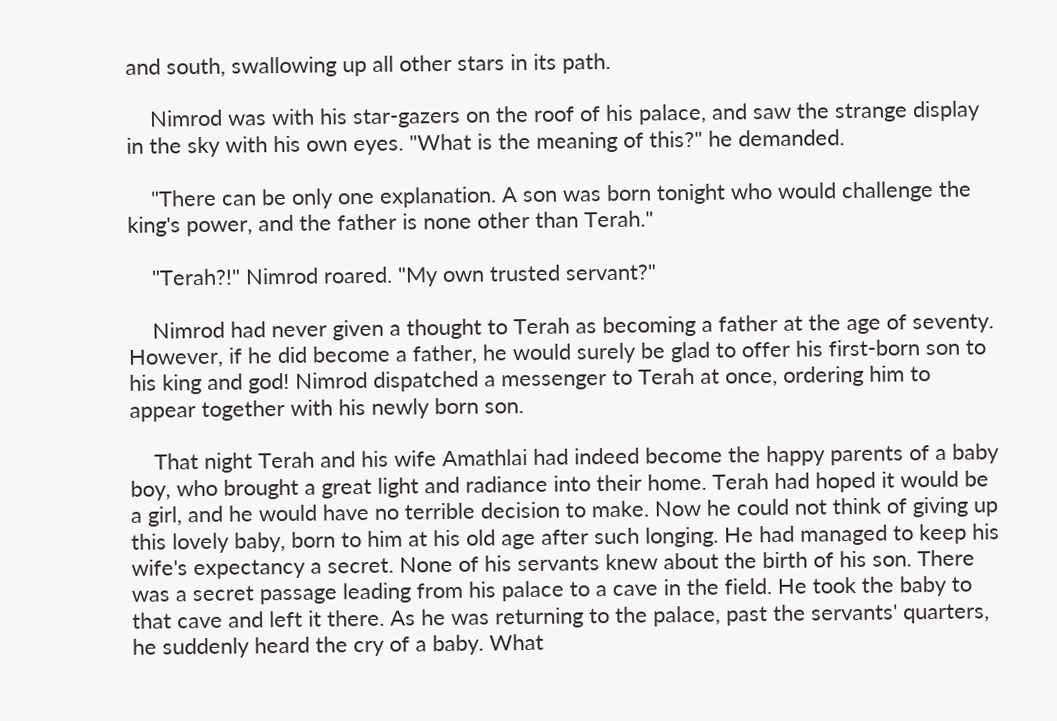and south, swallowing up all other stars in its path.

    Nimrod was with his star-gazers on the roof of his palace, and saw the strange display in the sky with his own eyes. "What is the meaning of this?" he demanded.

    "There can be only one explanation. A son was born tonight who would challenge the king's power, and the father is none other than Terah."

    "Terah?!" Nimrod roared. "My own trusted servant?"

    Nimrod had never given a thought to Terah as becoming a father at the age of seventy. However, if he did become a father, he would surely be glad to offer his first-born son to his king and god! Nimrod dispatched a messenger to Terah at once, ordering him to appear together with his newly born son.

    That night Terah and his wife Amathlai had indeed become the happy parents of a baby boy, who brought a great light and radiance into their home. Terah had hoped it would be a girl, and he would have no terrible decision to make. Now he could not think of giving up this lovely baby, born to him at his old age after such longing. He had managed to keep his wife's expectancy a secret. None of his servants knew about the birth of his son. There was a secret passage leading from his palace to a cave in the field. He took the baby to that cave and left it there. As he was returning to the palace, past the servants' quarters, he suddenly heard the cry of a baby. What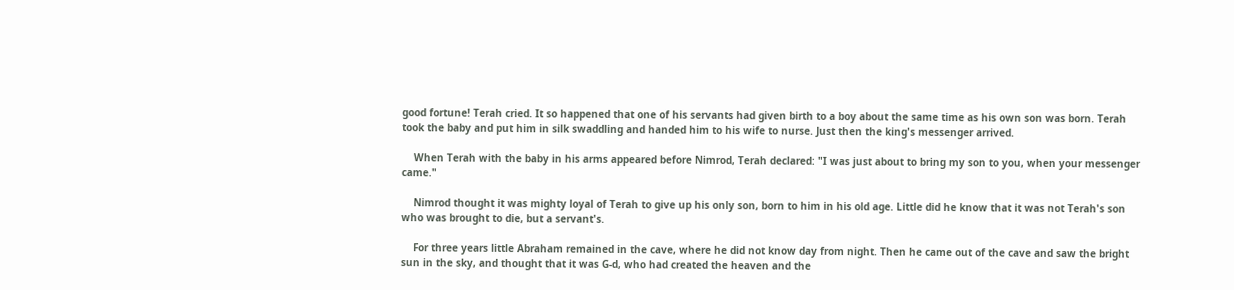good fortune! Terah cried. It so happened that one of his servants had given birth to a boy about the same time as his own son was born. Terah took the baby and put him in silk swaddling and handed him to his wife to nurse. Just then the king's messenger arrived.

    When Terah with the baby in his arms appeared before Nimrod, Terah declared: "I was just about to bring my son to you, when your messenger came."

    Nimrod thought it was mighty loyal of Terah to give up his only son, born to him in his old age. Little did he know that it was not Terah's son who was brought to die, but a servant's.

    For three years little Abraham remained in the cave, where he did not know day from night. Then he came out of the cave and saw the bright sun in the sky, and thought that it was G-d, who had created the heaven and the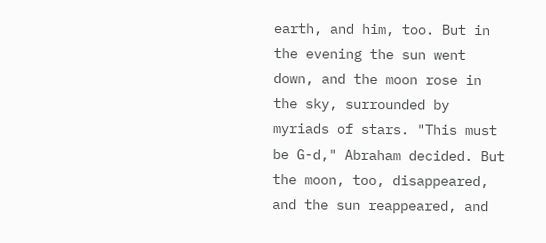earth, and him, too. But in the evening the sun went down, and the moon rose in the sky, surrounded by myriads of stars. "This must be G-d," Abraham decided. But the moon, too, disappeared, and the sun reappeared, and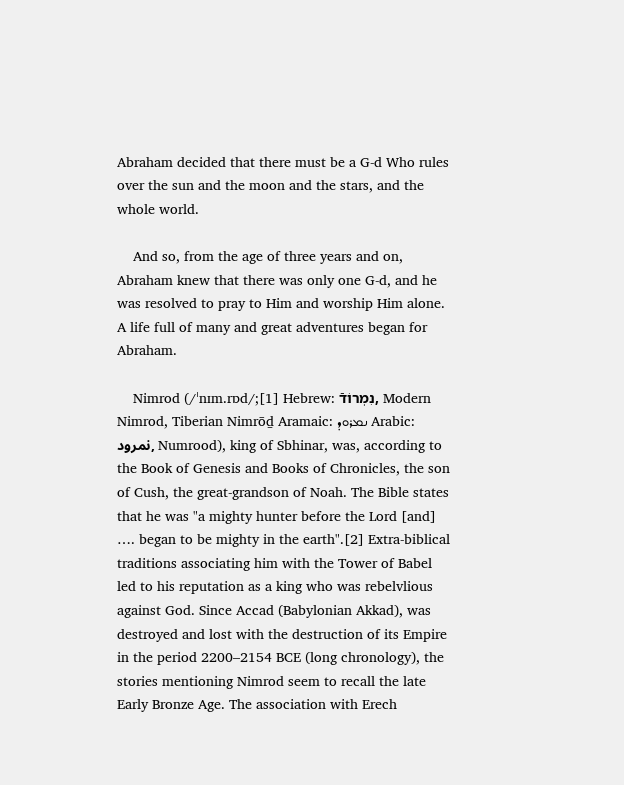Abraham decided that there must be a G-d Who rules over the sun and the moon and the stars, and the whole world.

    And so, from the age of three years and on, Abraham knew that there was only one G-d, and he was resolved to pray to Him and worship Him alone. A life full of many and great adventures began for Abraham.

    Nimrod (/ˈnɪm.rɒd/;[1] Hebrew: נִמְרוֹדֿ, Modern Nimrod, Tiberian Nimrōḏ Aramaic: ܢܡܪܘܕ Arabic: نمرود, Numrood), king of Sbhinar, was, according to the Book of Genesis and Books of Chronicles, the son of Cush, the great-grandson of Noah. The Bible states that he was "a mighty hunter before the Lord [and] …. began to be mighty in the earth".[2] Extra-biblical traditions associating him with the Tower of Babel led to his reputation as a king who was rebelvlious against God. Since Accad (Babylonian Akkad), was destroyed and lost with the destruction of its Empire in the period 2200–2154 BCE (long chronology), the stories mentioning Nimrod seem to recall the late Early Bronze Age. The association with Erech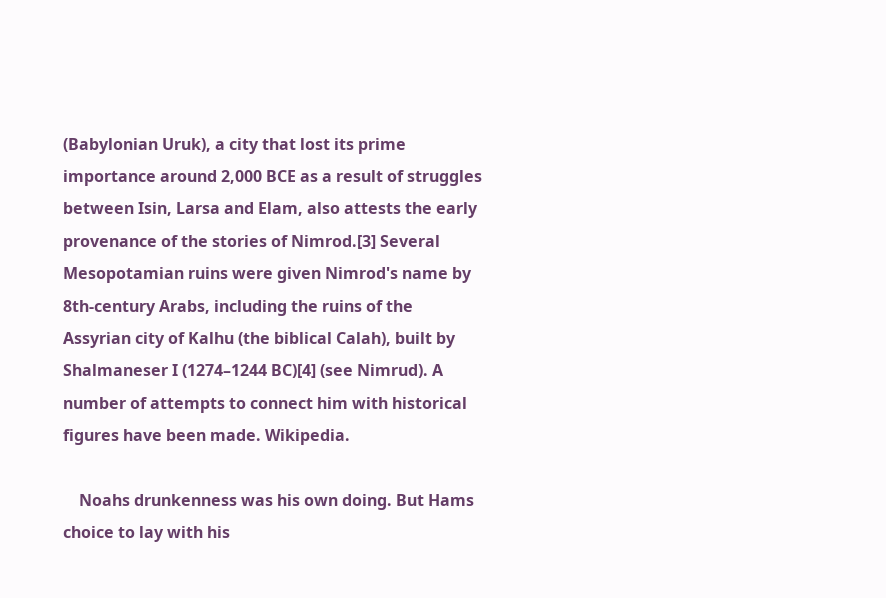(Babylonian Uruk), a city that lost its prime importance around 2,000 BCE as a result of struggles between Isin, Larsa and Elam, also attests the early provenance of the stories of Nimrod.[3] Several Mesopotamian ruins were given Nimrod's name by 8th-century Arabs, including the ruins of the Assyrian city of Kalhu (the biblical Calah), built by Shalmaneser I (1274–1244 BC)[4] (see Nimrud). A number of attempts to connect him with historical figures have been made. Wikipedia.

    Noahs drunkenness was his own doing. But Hams choice to lay with his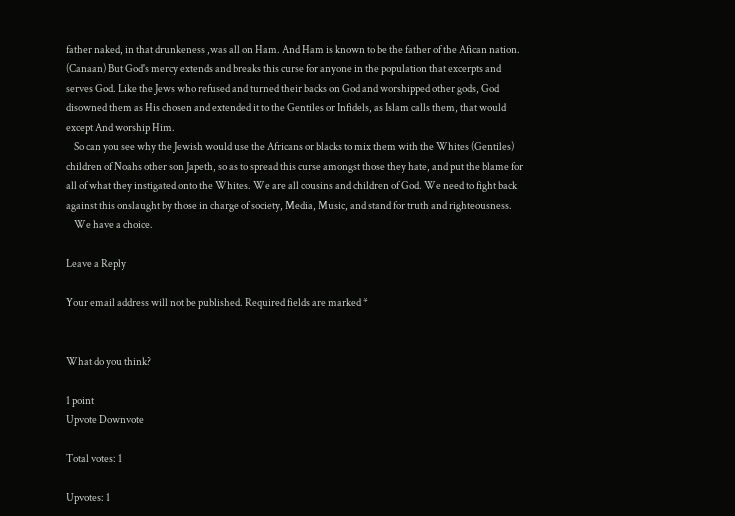father naked, in that drunkeness ,was all on Ham. And Ham is known to be the father of the Afican nation. (Canaan) But God's mercy extends and breaks this curse for anyone in the population that excerpts and serves God. Like the Jews who refused and turned their backs on God and worshipped other gods, God disowned them as His chosen and extended it to the Gentiles or Infidels, as Islam calls them, that would except And worship Him.
    So can you see why the Jewish would use the Africans or blacks to mix them with the Whites (Gentiles) children of Noahs other son Japeth, so as to spread this curse amongst those they hate, and put the blame for all of what they instigated onto the Whites. We are all cousins and children of God. We need to fight back against this onslaught by those in charge of society, Media, Music, and stand for truth and righteousness.
    We have a choice.

Leave a Reply

Your email address will not be published. Required fields are marked *


What do you think?

1 point
Upvote Downvote

Total votes: 1

Upvotes: 1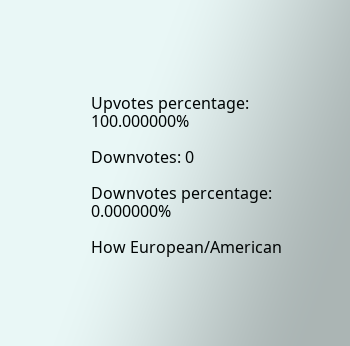Upvotes percentage: 100.000000%

Downvotes: 0

Downvotes percentage: 0.000000%

How European/American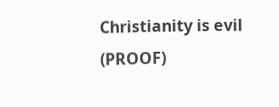Christianity is evil (PROOF)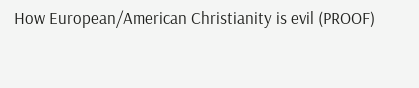How European/American Christianity is evil (PROOF)